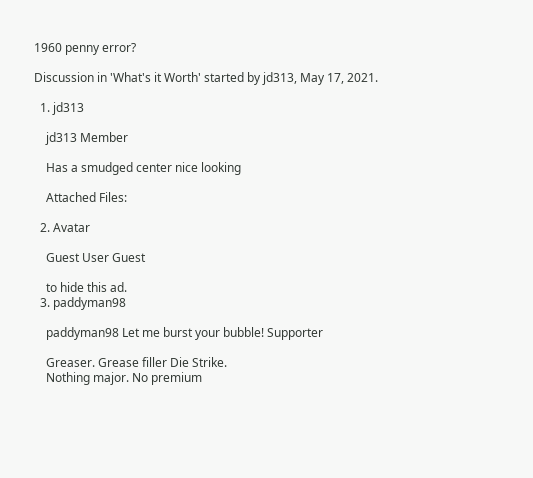1960 penny error?

Discussion in 'What's it Worth' started by jd313, May 17, 2021.

  1. jd313

    jd313 Member

    Has a smudged center nice looking

    Attached Files:

  2. Avatar

    Guest User Guest

    to hide this ad.
  3. paddyman98

    paddyman98 Let me burst your bubble! Supporter

    Greaser. Grease filler Die Strike.
    Nothing major. No premium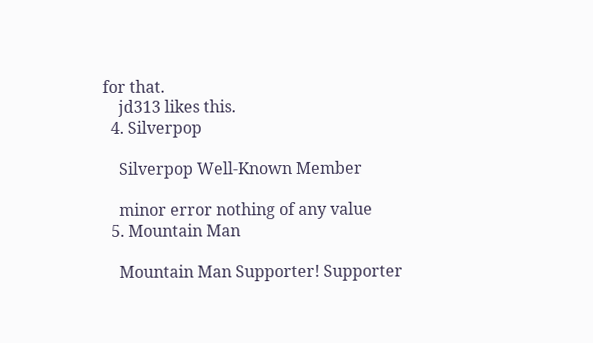for that.
    jd313 likes this.
  4. Silverpop

    Silverpop Well-Known Member

    minor error nothing of any value
  5. Mountain Man

    Mountain Man Supporter! Supporter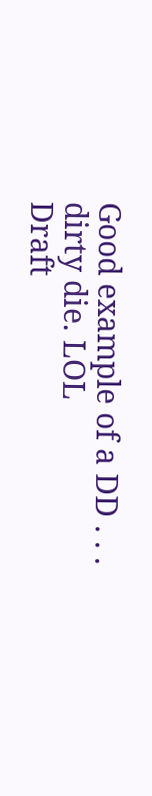Good example of a DD . . . dirty die. LOL
Draft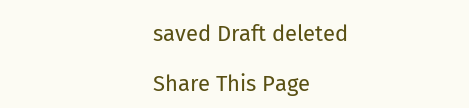saved Draft deleted

Share This Page